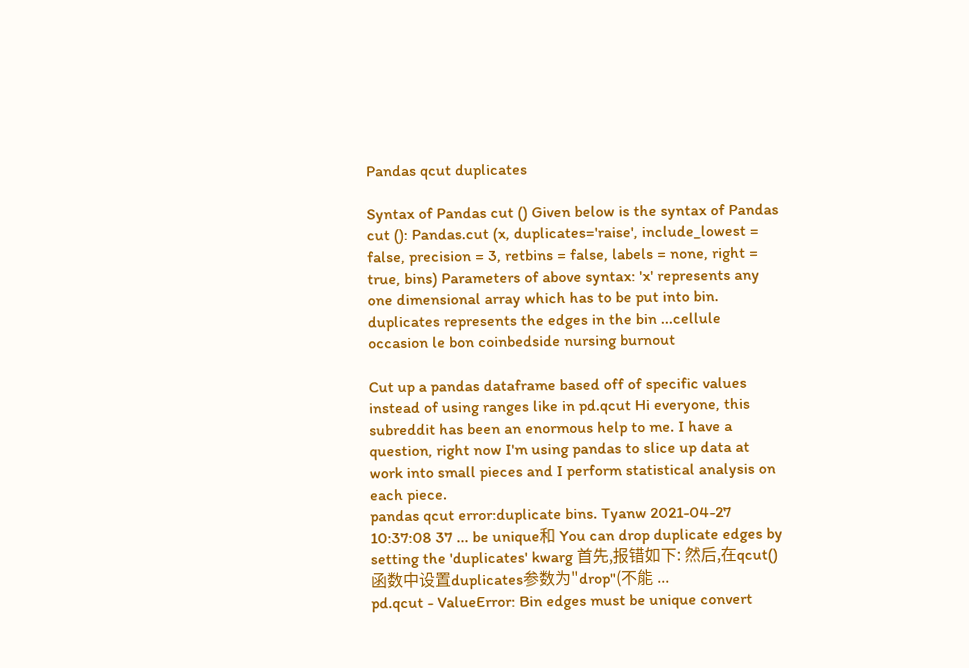Pandas qcut duplicates

Syntax of Pandas cut () Given below is the syntax of Pandas cut (): Pandas.cut (x, duplicates='raise', include_lowest = false, precision = 3, retbins = false, labels = none, right = true, bins) Parameters of above syntax: 'x' represents any one dimensional array which has to be put into bin. duplicates represents the edges in the bin ...cellule occasion le bon coinbedside nursing burnout

Cut up a pandas dataframe based off of specific values instead of using ranges like in pd.qcut Hi everyone, this subreddit has been an enormous help to me. I have a question, right now I'm using pandas to slice up data at work into small pieces and I perform statistical analysis on each piece.
pandas qcut error:duplicate bins. Tyanw 2021-04-27 10:37:08 37 ... be unique和 You can drop duplicate edges by setting the 'duplicates' kwarg 首先,报错如下: 然后,在qcut() 函数中设置duplicates参数为"drop"(不能 ...
pd.qcut - ValueError: Bin edges must be unique convert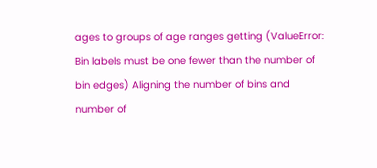ages to groups of age ranges getting (ValueError: Bin labels must be one fewer than the number of bin edges) Aligning the number of bins and number of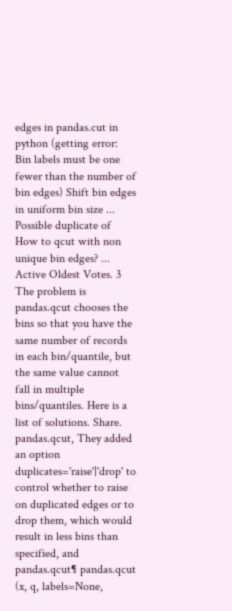edges in pandas.cut in python (getting error: Bin labels must be one fewer than the number of bin edges) Shift bin edges in uniform bin size ...
Possible duplicate of How to qcut with non unique bin edges? ... Active Oldest Votes. 3 The problem is pandas.qcut chooses the bins so that you have the same number of records in each bin/quantile, but the same value cannot fall in multiple bins/quantiles. Here is a list of solutions. Share.
pandas.qcut, They added an option duplicates='raise'|'drop' to control whether to raise on duplicated edges or to drop them, which would result in less bins than specified, and pandas.qcut¶ pandas.qcut (x, q, labels=None,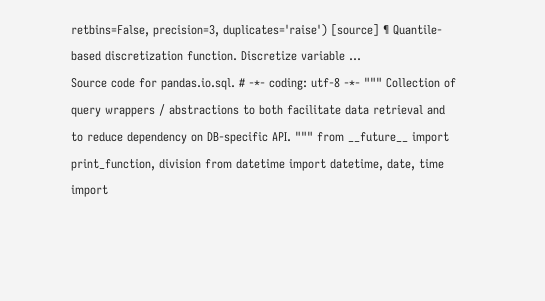retbins=False, precision=3, duplicates='raise') [source] ¶ Quantile-based discretization function. Discretize variable ...
Source code for pandas.io.sql. # -*- coding: utf-8 -*- """ Collection of query wrappers / abstractions to both facilitate data retrieval and to reduce dependency on DB-specific API. """ from __future__ import print_function, division from datetime import datetime, date, time import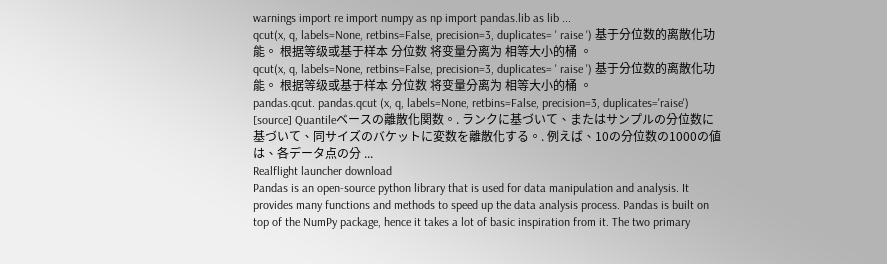warnings import re import numpy as np import pandas.lib as lib ...
qcut(x, q, labels=None, retbins=False, precision=3, duplicates= ' raise ') 基于分位数的离散化功能。 根据等级或基于样本 分位数 将变量分离为 相等大小的桶 。
qcut(x, q, labels=None, retbins=False, precision=3, duplicates= ' raise ') 基于分位数的离散化功能。 根据等级或基于样本 分位数 将变量分离为 相等大小的桶 。
pandas.qcut. pandas.qcut (x, q, labels=None, retbins=False, precision=3, duplicates='raise') [source] Quantileベースの離散化関数。. ランクに基づいて、またはサンプルの分位数に基づいて、同サイズのバケットに変数を離散化する。. 例えば、10の分位数の1000の値は、各データ点の分 ...
Realflight launcher download
Pandas is an open-source python library that is used for data manipulation and analysis. It provides many functions and methods to speed up the data analysis process. Pandas is built on top of the NumPy package, hence it takes a lot of basic inspiration from it. The two primary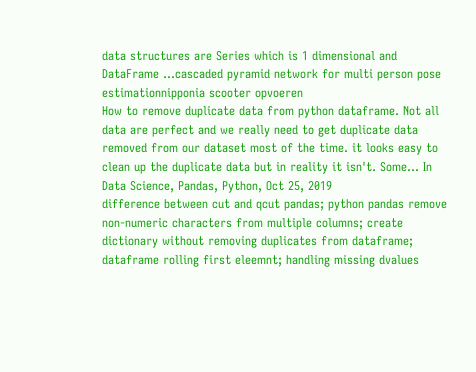data structures are Series which is 1 dimensional and DataFrame ...cascaded pyramid network for multi person pose estimationnipponia scooter opvoeren
How to remove duplicate data from python dataframe. Not all data are perfect and we really need to get duplicate data removed from our dataset most of the time. it looks easy to clean up the duplicate data but in reality it isn't. Some... In Data Science, Pandas, Python, Oct 25, 2019
difference between cut and qcut pandas; python pandas remove non-numeric characters from multiple columns; create dictionary without removing duplicates from dataframe; dataframe rolling first eleemnt; handling missing dvalues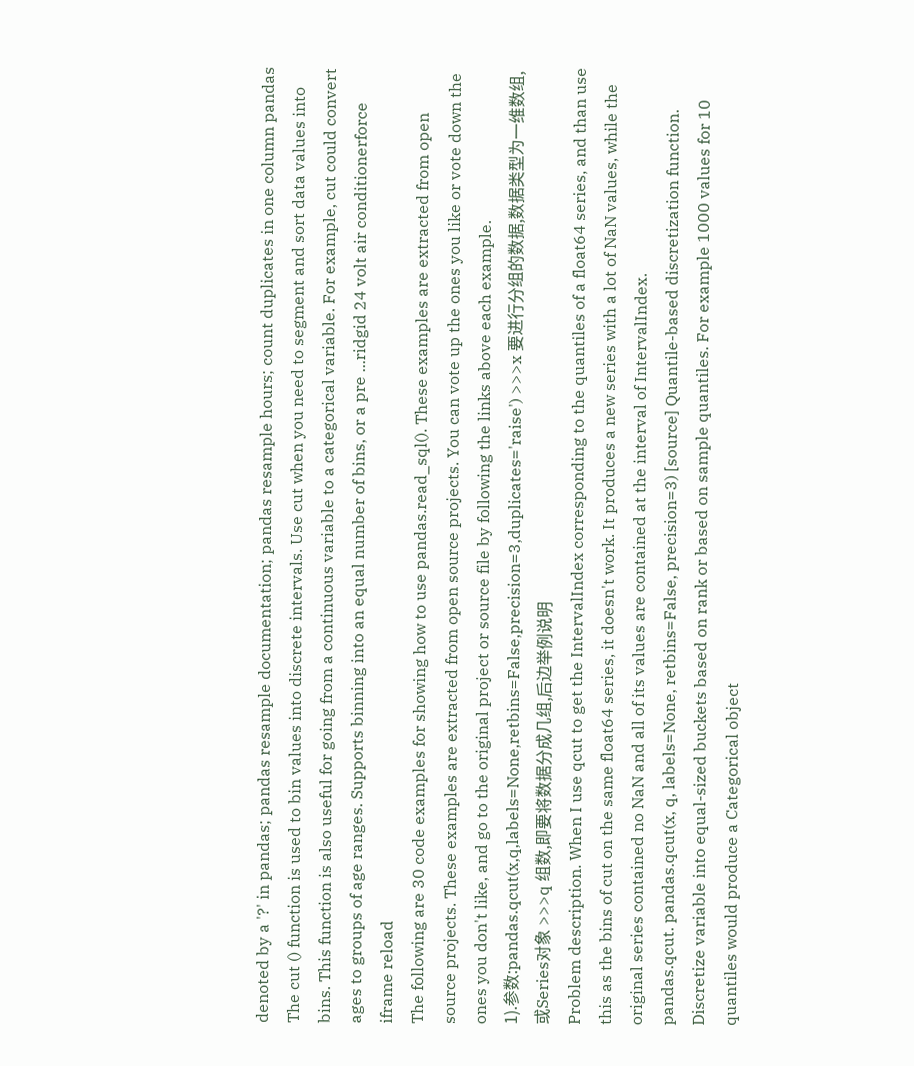denoted by a '?' in pandas; pandas resample documentation; pandas resample hours; count duplicates in one column pandas
The cut () function is used to bin values into discrete intervals. Use cut when you need to segment and sort data values into bins. This function is also useful for going from a continuous variable to a categorical variable. For example, cut could convert ages to groups of age ranges. Supports binning into an equal number of bins, or a pre ...ridgid 24 volt air conditionerforce iframe reload
The following are 30 code examples for showing how to use pandas.read_sql(). These examples are extracted from open source projects. These examples are extracted from open source projects. You can vote up the ones you like or vote down the ones you don't like, and go to the original project or source file by following the links above each example.
1).参数:pandas.qcut(x,q,labels=None,retbins=False,precision=3,duplicates='raise') >>>x 要进行分组的数据,数据类型为一维数组,或Series对象 >>>q 组数,即要将数据分成几组,后边举例说明
Problem description. When I use qcut to get the IntervalIndex corresponding to the quantiles of a float64 series, and than use this as the bins of cut on the same float64 series, it doesn't work. It produces a new series with a lot of NaN values, while the original series contained no NaN and all of its values are contained at the interval of IntervalIndex.
pandas.qcut. pandas.qcut(x, q, labels=None, retbins=False, precision=3) [source] Quantile-based discretization function. Discretize variable into equal-sized buckets based on rank or based on sample quantiles. For example 1000 values for 10 quantiles would produce a Categorical object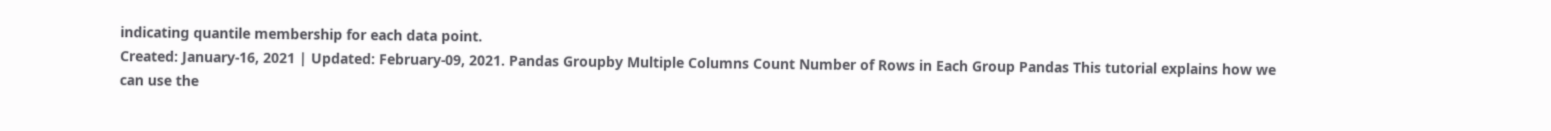indicating quantile membership for each data point.
Created: January-16, 2021 | Updated: February-09, 2021. Pandas Groupby Multiple Columns Count Number of Rows in Each Group Pandas This tutorial explains how we can use the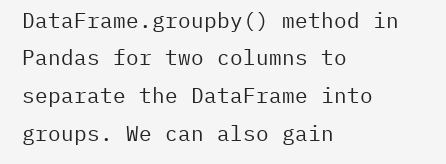DataFrame.groupby() method in Pandas for two columns to separate the DataFrame into groups. We can also gain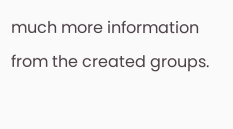much more information from the created groups.